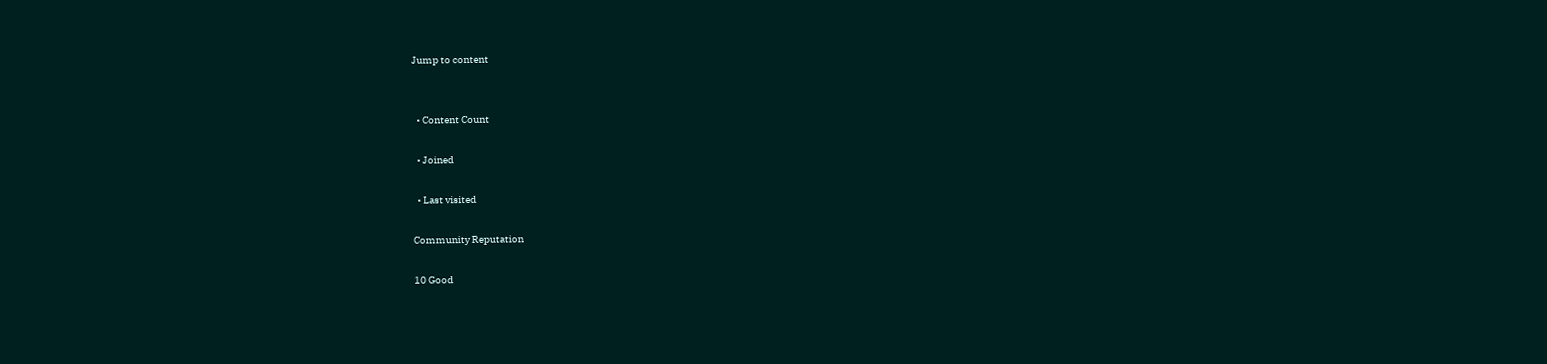Jump to content


  • Content Count

  • Joined

  • Last visited

Community Reputation

10 Good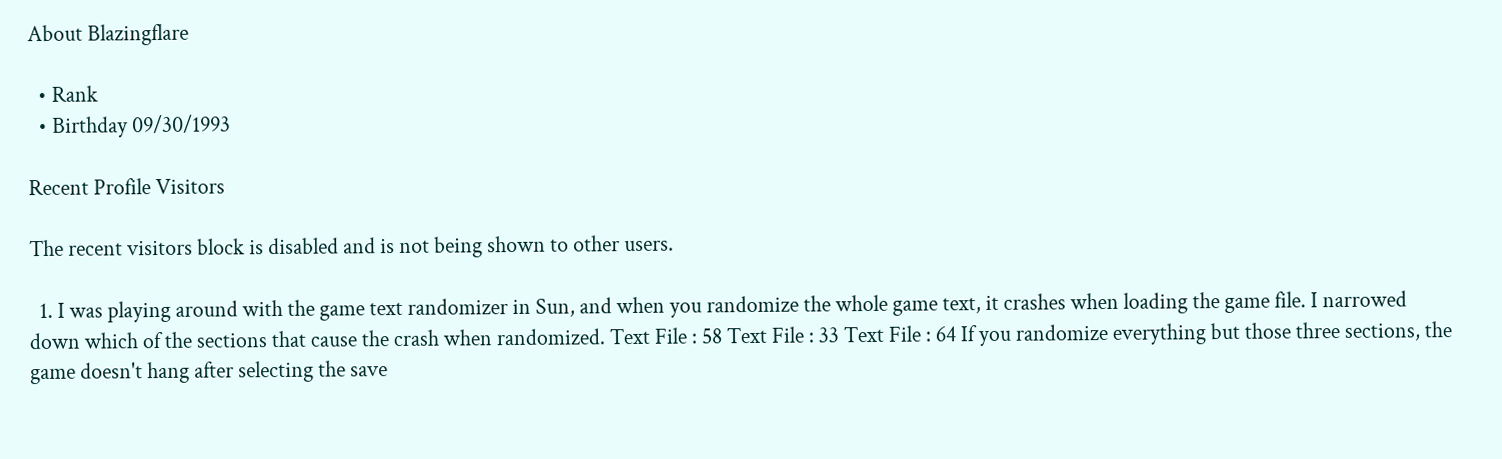About Blazingflare

  • Rank
  • Birthday 09/30/1993

Recent Profile Visitors

The recent visitors block is disabled and is not being shown to other users.

  1. I was playing around with the game text randomizer in Sun, and when you randomize the whole game text, it crashes when loading the game file. I narrowed down which of the sections that cause the crash when randomized. Text File : 58 Text File : 33 Text File : 64 If you randomize everything but those three sections, the game doesn't hang after selecting the save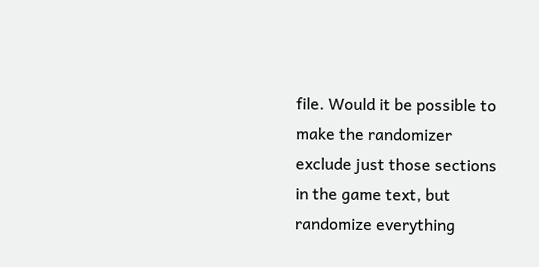file. Would it be possible to make the randomizer exclude just those sections in the game text, but randomize everything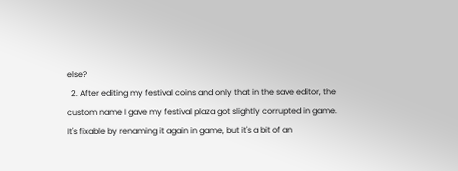else?
  2. After editing my festival coins and only that in the save editor, the custom name I gave my festival plaza got slightly corrupted in game. It's fixable by renaming it again in game, but it's a bit of an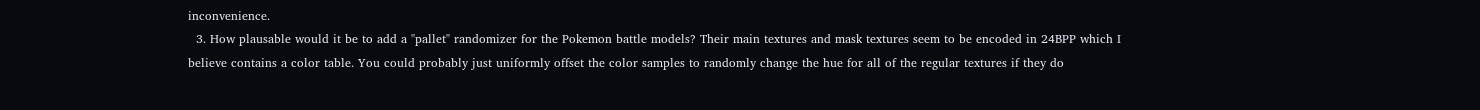inconvenience.
  3. How plausable would it be to add a "pallet" randomizer for the Pokemon battle models? Their main textures and mask textures seem to be encoded in 24BPP which I believe contains a color table. You could probably just uniformly offset the color samples to randomly change the hue for all of the regular textures if they do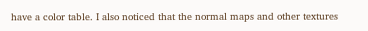have a color table. I also noticed that the normal maps and other textures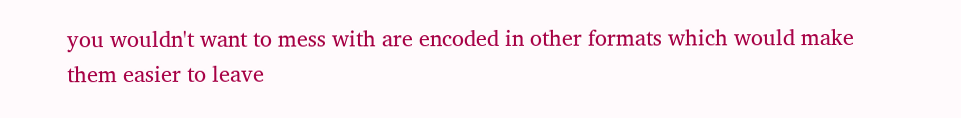you wouldn't want to mess with are encoded in other formats which would make them easier to leave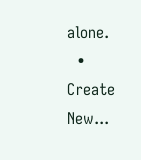alone.
  • Create New...